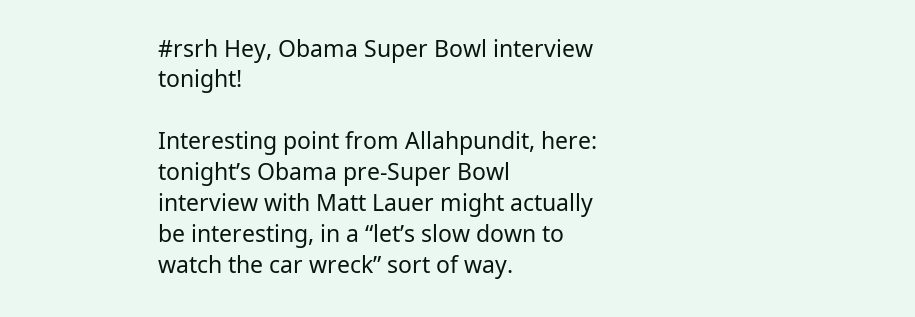#rsrh Hey, Obama Super Bowl interview tonight!

Interesting point from Allahpundit, here: tonight’s Obama pre-Super Bowl interview with Matt Lauer might actually be interesting, in a “let’s slow down to watch the car wreck” sort of way.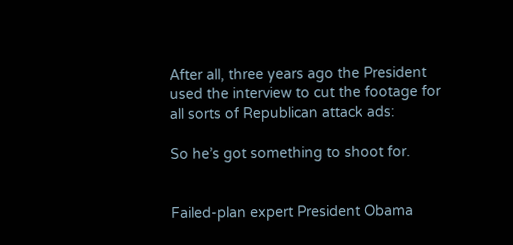After all, three years ago the President used the interview to cut the footage for all sorts of Republican attack ads:

So he’s got something to shoot for.


Failed-plan expert President Obama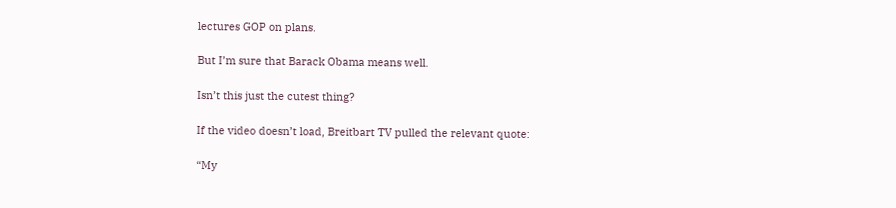lectures GOP on plans.

But I’m sure that Barack Obama means well.

Isn’t this just the cutest thing?

If the video doesn’t load, Breitbart TV pulled the relevant quote:

“My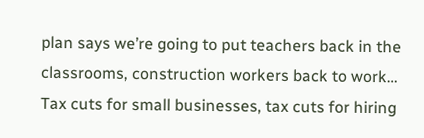plan says we’re going to put teachers back in the classrooms, construction workers back to work… Tax cuts for small businesses, tax cuts for hiring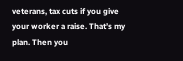veterans, tax cuts if you give your worker a raise. That’s my plan. Then you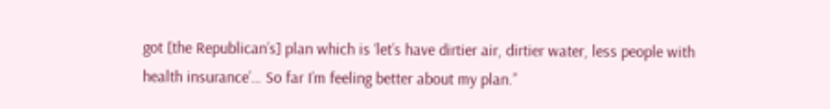got [the Republican’s] plan which is ‘let’s have dirtier air, dirtier water, less people with health insurance’… So far I’m feeling better about my plan.”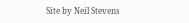Site by Neil Stevens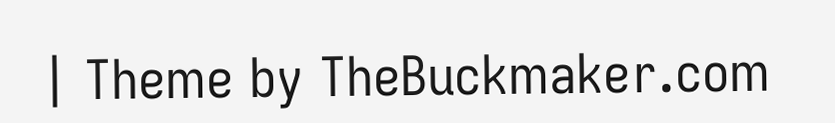| Theme by TheBuckmaker.com